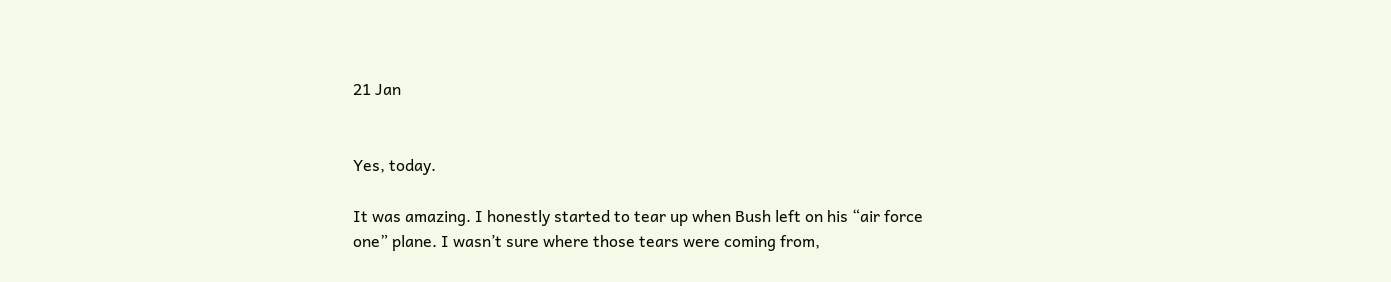21 Jan


Yes, today.

It was amazing. I honestly started to tear up when Bush left on his “air force one” plane. I wasn’t sure where those tears were coming from,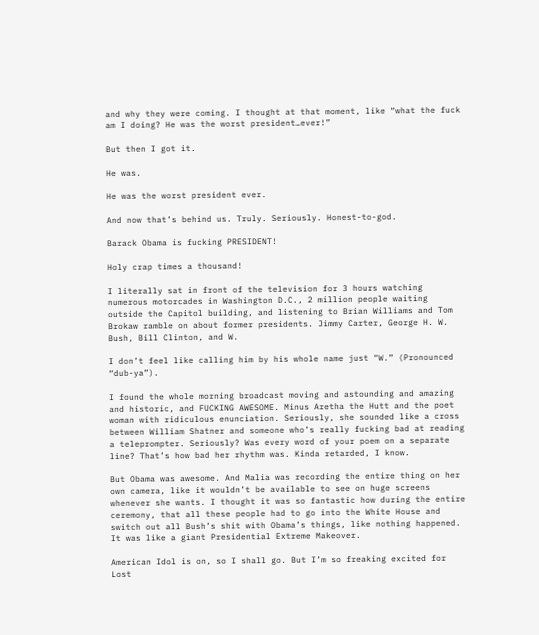and why they were coming. I thought at that moment, like “what the fuck am I doing? He was the worst president…ever!”

But then I got it.

He was.

He was the worst president ever.

And now that’s behind us. Truly. Seriously. Honest-to-god.

Barack Obama is fucking PRESIDENT!

Holy crap times a thousand!

I literally sat in front of the television for 3 hours watching numerous motorcades in Washington D.C., 2 million people waiting outside the Capitol building, and listening to Brian Williams and Tom Brokaw ramble on about former presidents. Jimmy Carter, George H. W. Bush, Bill Clinton, and W.

I don’t feel like calling him by his whole name just “W.” (Pronounced “dub-ya”).

I found the whole morning broadcast moving and astounding and amazing and historic, and FUCKING AWESOME. Minus Aretha the Hutt and the poet woman with ridiculous enunciation. Seriously, she sounded like a cross between William Shatner and someone who’s really fucking bad at reading a teleprompter. Seriously? Was every word of your poem on a separate line? That’s how bad her rhythm was. Kinda retarded, I know.

But Obama was awesome. And Malia was recording the entire thing on her own camera, like it wouldn’t be available to see on huge screens whenever she wants. I thought it was so fantastic how during the entire ceremony, that all these people had to go into the White House and switch out all Bush’s shit with Obama’s things, like nothing happened. It was like a giant Presidential Extreme Makeover.

American Idol is on, so I shall go. But I’m so freaking excited for Lost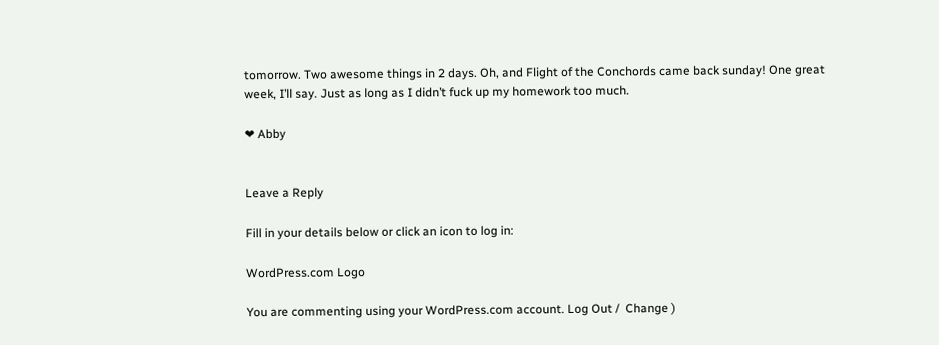tomorrow. Two awesome things in 2 days. Oh, and Flight of the Conchords came back sunday! One great week, I’ll say. Just as long as I didn’t fuck up my homework too much.

❤ Abby


Leave a Reply

Fill in your details below or click an icon to log in:

WordPress.com Logo

You are commenting using your WordPress.com account. Log Out /  Change )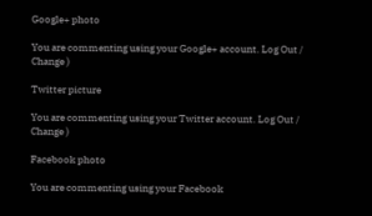Google+ photo

You are commenting using your Google+ account. Log Out /  Change )

Twitter picture

You are commenting using your Twitter account. Log Out /  Change )

Facebook photo

You are commenting using your Facebook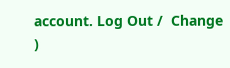account. Log Out /  Change )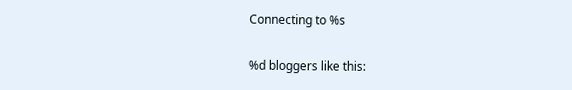Connecting to %s

%d bloggers like this: